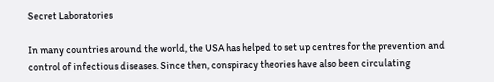Secret Laboratories

In many countries around the world, the USA has helped to set up centres for the prevention and control of infectious diseases. Since then, conspiracy theories have also been circulating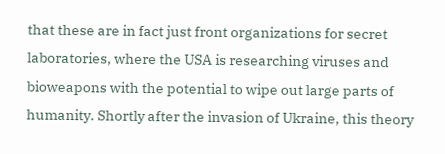that these are in fact just front organizations for secret laboratories, where the USA is researching viruses and bioweapons with the potential to wipe out large parts of humanity. Shortly after the invasion of Ukraine, this theory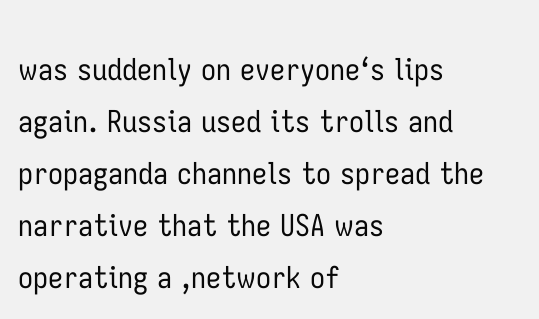was suddenly on everyone‘s lips again. Russia used its trolls and propaganda channels to spread the narrative that the USA was operating a ‚network of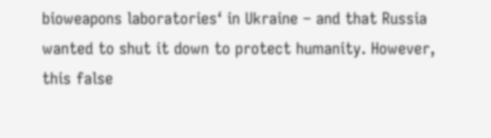bioweapons laboratories‘ in Ukraine – and that Russia wanted to shut it down to protect humanity. However, this false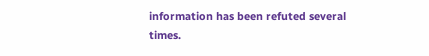information has been refuted several times.